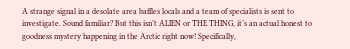A strange signal in a desolate area baffles locals and a team of specialists is sent to investigate. Sound familiar? But this isn’t ALIEN or THE THING, it’s an actual honest to goodness mystery happening in the Arctic right now! Specifically,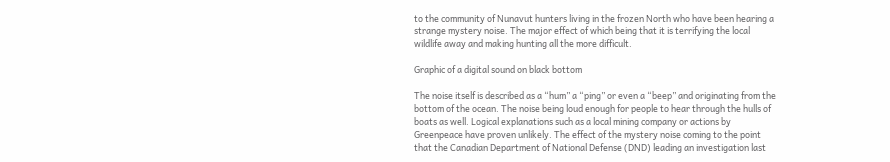to the community of Nunavut hunters living in the frozen North who have been hearing a strange mystery noise. The major effect of which being that it is terrifying the local wildlife away and making hunting all the more difficult.

Graphic of a digital sound on black bottom

The noise itself is described as a “hum” a “ping” or even a “beep” and originating from the bottom of the ocean. The noise being loud enough for people to hear through the hulls of boats as well. Logical explanations such as a local mining company or actions by Greenpeace have proven unlikely. The effect of the mystery noise coming to the point that the Canadian Department of National Defense (DND) leading an investigation last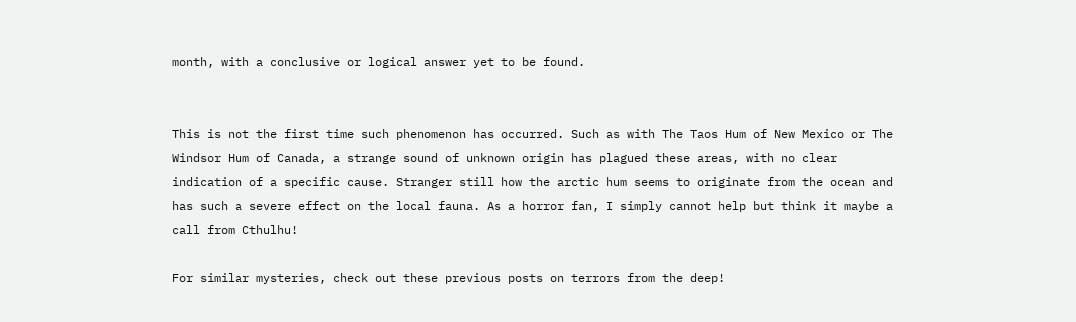month, with a conclusive or logical answer yet to be found.


This is not the first time such phenomenon has occurred. Such as with The Taos Hum of New Mexico or The Windsor Hum of Canada, a strange sound of unknown origin has plagued these areas, with no clear indication of a specific cause. Stranger still how the arctic hum seems to originate from the ocean and has such a severe effect on the local fauna. As a horror fan, I simply cannot help but think it maybe a call from Cthulhu!

For similar mysteries, check out these previous posts on terrors from the deep!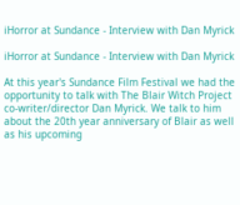iHorror at Sundance - Interview with Dan Myrick

iHorror at Sundance - Interview with Dan Myrick

At this year's Sundance Film Festival we had the opportunity to talk with The Blair Witch Project co-writer/director Dan Myrick. We talk to him about the 20th year anniversary of Blair as well as his upcoming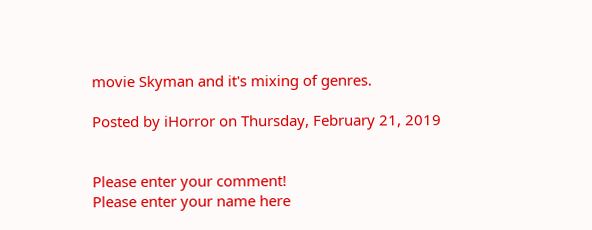movie Skyman and it's mixing of genres.

Posted by iHorror on Thursday, February 21, 2019


Please enter your comment!
Please enter your name here